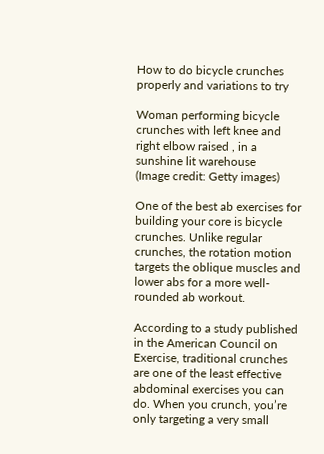How to do bicycle crunches properly and variations to try

Woman performing bicycle crunches with left knee and right elbow raised , in a sunshine lit warehouse
(Image credit: Getty images)

One of the best ab exercises for building your core is bicycle crunches. Unlike regular crunches, the rotation motion targets the oblique muscles and lower abs for a more well-rounded ab workout.

According to a study published in the American Council on Exercise, traditional crunches are one of the least effective abdominal exercises you can do. When you crunch, you’re only targeting a very small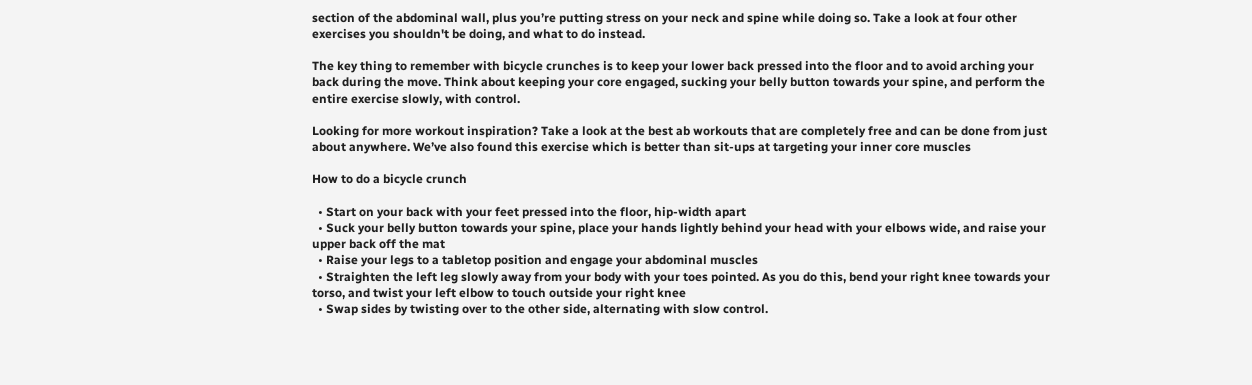section of the abdominal wall, plus you’re putting stress on your neck and spine while doing so. Take a look at four other exercises you shouldn't be doing, and what to do instead.

The key thing to remember with bicycle crunches is to keep your lower back pressed into the floor and to avoid arching your back during the move. Think about keeping your core engaged, sucking your belly button towards your spine, and perform the entire exercise slowly, with control.

Looking for more workout inspiration? Take a look at the best ab workouts that are completely free and can be done from just about anywhere. We’ve also found this exercise which is better than sit-ups at targeting your inner core muscles

How to do a bicycle crunch

  • Start on your back with your feet pressed into the floor, hip-width apart
  • Suck your belly button towards your spine, place your hands lightly behind your head with your elbows wide, and raise your upper back off the mat
  • Raise your legs to a tabletop position and engage your abdominal muscles
  • Straighten the left leg slowly away from your body with your toes pointed. As you do this, bend your right knee towards your torso, and twist your left elbow to touch outside your right knee
  • Swap sides by twisting over to the other side, alternating with slow control.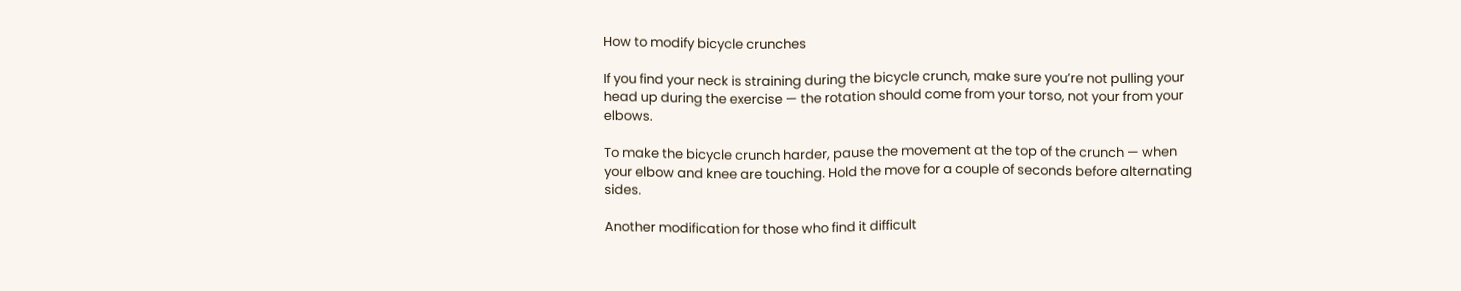How to modify bicycle crunches

If you find your neck is straining during the bicycle crunch, make sure you’re not pulling your head up during the exercise — the rotation should come from your torso, not your from your elbows.

To make the bicycle crunch harder, pause the movement at the top of the crunch — when your elbow and knee are touching. Hold the move for a couple of seconds before alternating sides.

Another modification for those who find it difficult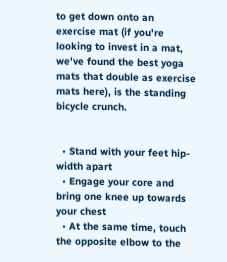to get down onto an exercise mat (if you're looking to invest in a mat, we've found the best yoga mats that double as exercise mats here), is the standing bicycle crunch.


  • Stand with your feet hip-width apart
  • Engage your core and bring one knee up towards your chest
  • At the same time, touch the opposite elbow to the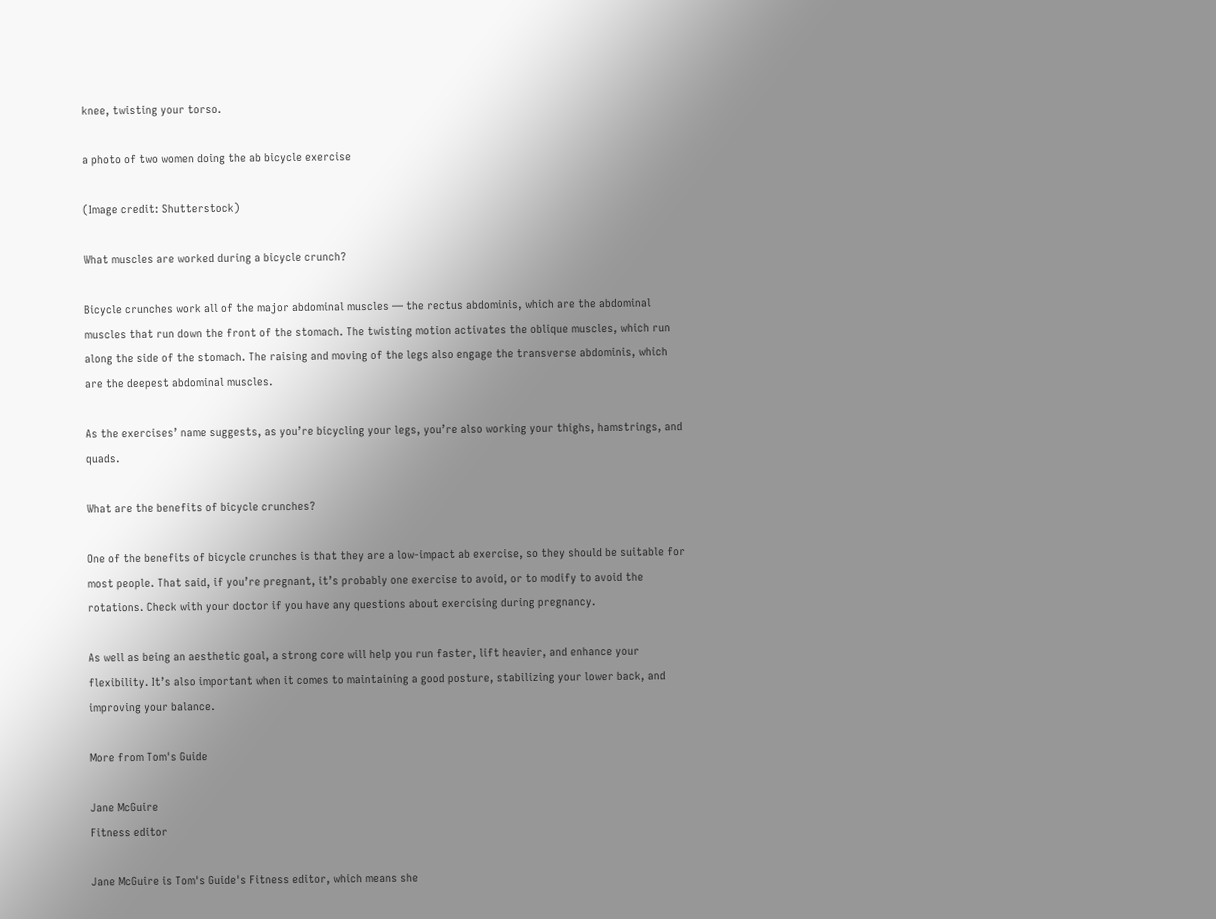knee, twisting your torso.

a photo of two women doing the ab bicycle exercise

(Image credit: Shutterstock)

What muscles are worked during a bicycle crunch?

Bicycle crunches work all of the major abdominal muscles — the rectus abdominis, which are the abdominal muscles that run down the front of the stomach. The twisting motion activates the oblique muscles, which run along the side of the stomach. The raising and moving of the legs also engage the transverse abdominis, which are the deepest abdominal muscles.

As the exercises’ name suggests, as you’re bicycling your legs, you’re also working your thighs, hamstrings, and quads.

What are the benefits of bicycle crunches?

One of the benefits of bicycle crunches is that they are a low-impact ab exercise, so they should be suitable for most people. That said, if you’re pregnant, it’s probably one exercise to avoid, or to modify to avoid the rotations. Check with your doctor if you have any questions about exercising during pregnancy.

As well as being an aesthetic goal, a strong core will help you run faster, lift heavier, and enhance your flexibility. It’s also important when it comes to maintaining a good posture, stabilizing your lower back, and improving your balance.

More from Tom's Guide

Jane McGuire
Fitness editor

Jane McGuire is Tom's Guide's Fitness editor, which means she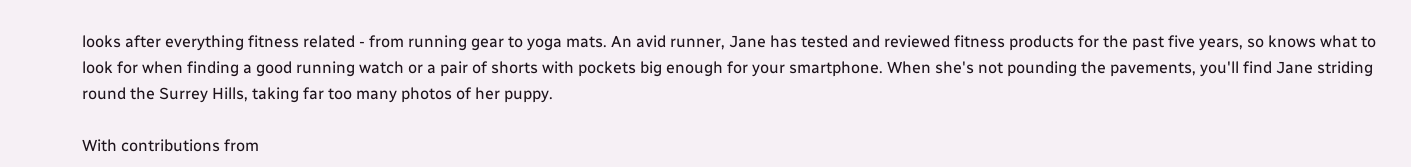looks after everything fitness related - from running gear to yoga mats. An avid runner, Jane has tested and reviewed fitness products for the past five years, so knows what to look for when finding a good running watch or a pair of shorts with pockets big enough for your smartphone. When she's not pounding the pavements, you'll find Jane striding round the Surrey Hills, taking far too many photos of her puppy.

With contributions from